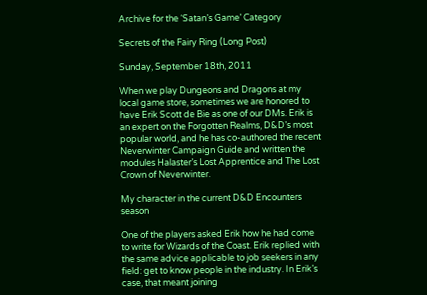Archive for the ‘Satan’s Game’ Category

Secrets of the Fairy Ring (Long Post)

Sunday, September 18th, 2011

When we play Dungeons and Dragons at my local game store, sometimes we are honored to have Erik Scott de Bie as one of our DMs. Erik is an expert on the Forgotten Realms, D&D’s most popular world, and he has co-authored the recent Neverwinter Campaign Guide and written the modules Halaster’s Lost Apprentice and The Lost Crown of Neverwinter.

My character in the current D&D Encounters season

One of the players asked Erik how he had come to write for Wizards of the Coast. Erik replied with the same advice applicable to job seekers in any field: get to know people in the industry. In Erik’s case, that meant joining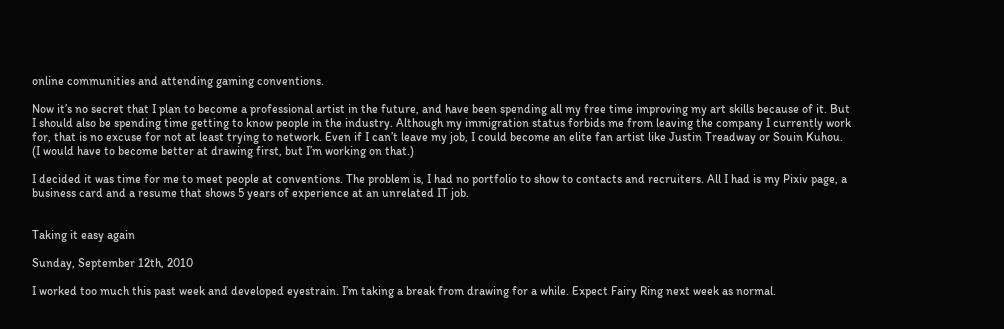online communities and attending gaming conventions.

Now it’s no secret that I plan to become a professional artist in the future, and have been spending all my free time improving my art skills because of it. But I should also be spending time getting to know people in the industry. Although my immigration status forbids me from leaving the company I currently work for, that is no excuse for not at least trying to network. Even if I can’t leave my job, I could become an elite fan artist like Justin Treadway or Souin Kuhou. (I would have to become better at drawing first, but I’m working on that.)

I decided it was time for me to meet people at conventions. The problem is, I had no portfolio to show to contacts and recruiters. All I had is my Pixiv page, a business card and a resume that shows 5 years of experience at an unrelated IT job.


Taking it easy again

Sunday, September 12th, 2010

I worked too much this past week and developed eyestrain. I’m taking a break from drawing for a while. Expect Fairy Ring next week as normal.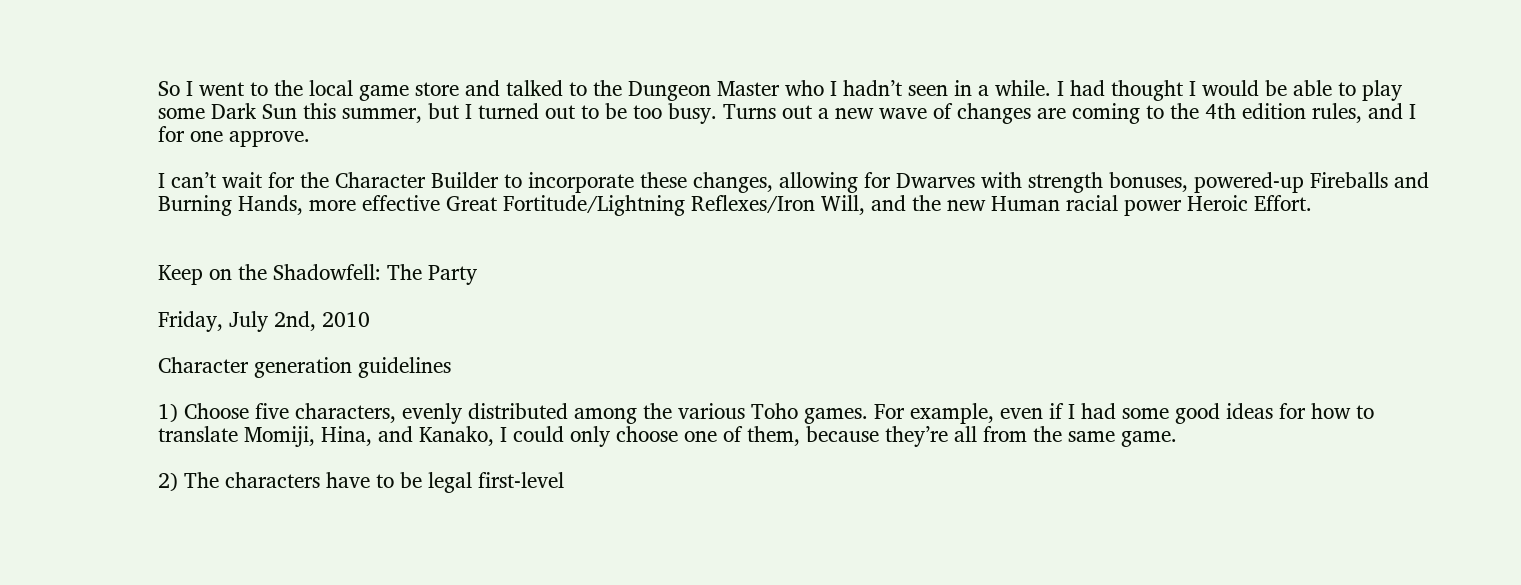So I went to the local game store and talked to the Dungeon Master who I hadn’t seen in a while. I had thought I would be able to play some Dark Sun this summer, but I turned out to be too busy. Turns out a new wave of changes are coming to the 4th edition rules, and I for one approve.

I can’t wait for the Character Builder to incorporate these changes, allowing for Dwarves with strength bonuses, powered-up Fireballs and Burning Hands, more effective Great Fortitude/Lightning Reflexes/Iron Will, and the new Human racial power Heroic Effort.


Keep on the Shadowfell: The Party

Friday, July 2nd, 2010

Character generation guidelines

1) Choose five characters, evenly distributed among the various Toho games. For example, even if I had some good ideas for how to translate Momiji, Hina, and Kanako, I could only choose one of them, because they’re all from the same game.

2) The characters have to be legal first-level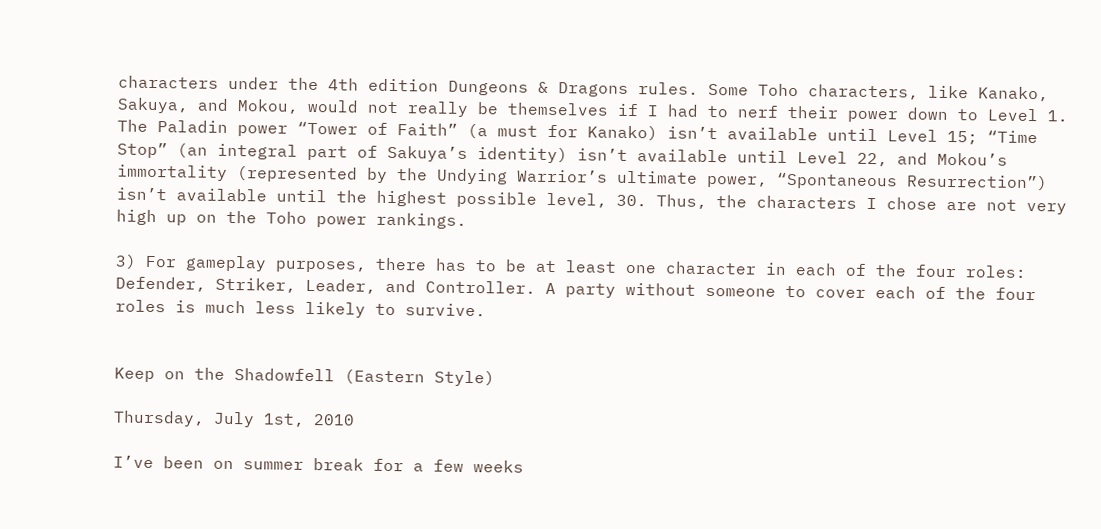characters under the 4th edition Dungeons & Dragons rules. Some Toho characters, like Kanako, Sakuya, and Mokou, would not really be themselves if I had to nerf their power down to Level 1. The Paladin power “Tower of Faith” (a must for Kanako) isn’t available until Level 15; “Time Stop” (an integral part of Sakuya’s identity) isn’t available until Level 22, and Mokou’s immortality (represented by the Undying Warrior’s ultimate power, “Spontaneous Resurrection”) isn’t available until the highest possible level, 30. Thus, the characters I chose are not very high up on the Toho power rankings.

3) For gameplay purposes, there has to be at least one character in each of the four roles: Defender, Striker, Leader, and Controller. A party without someone to cover each of the four roles is much less likely to survive.


Keep on the Shadowfell (Eastern Style)

Thursday, July 1st, 2010

I’ve been on summer break for a few weeks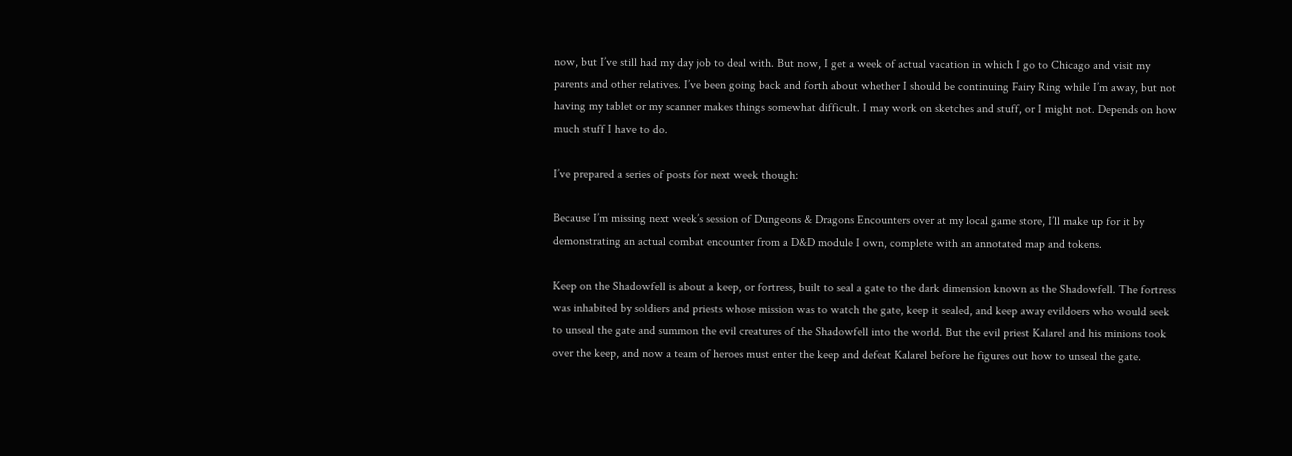now, but I’ve still had my day job to deal with. But now, I get a week of actual vacation in which I go to Chicago and visit my parents and other relatives. I’ve been going back and forth about whether I should be continuing Fairy Ring while I’m away, but not having my tablet or my scanner makes things somewhat difficult. I may work on sketches and stuff, or I might not. Depends on how much stuff I have to do.

I’ve prepared a series of posts for next week though:

Because I’m missing next week’s session of Dungeons & Dragons Encounters over at my local game store, I’ll make up for it by demonstrating an actual combat encounter from a D&D module I own, complete with an annotated map and tokens.

Keep on the Shadowfell is about a keep, or fortress, built to seal a gate to the dark dimension known as the Shadowfell. The fortress was inhabited by soldiers and priests whose mission was to watch the gate, keep it sealed, and keep away evildoers who would seek to unseal the gate and summon the evil creatures of the Shadowfell into the world. But the evil priest Kalarel and his minions took over the keep, and now a team of heroes must enter the keep and defeat Kalarel before he figures out how to unseal the gate.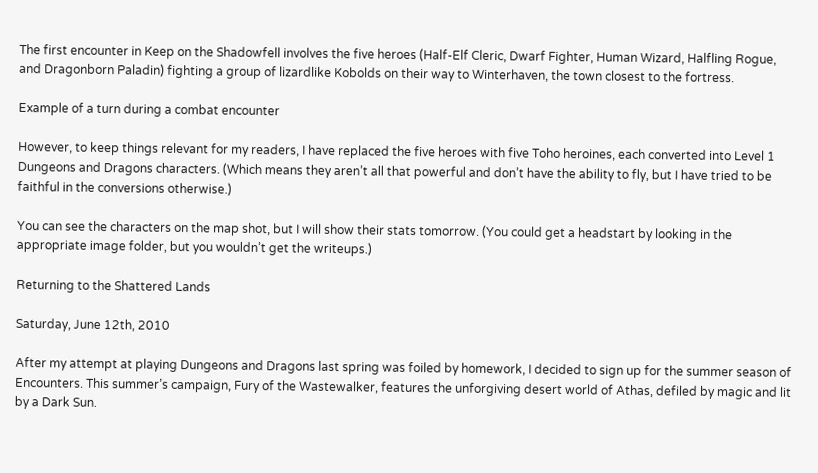The first encounter in Keep on the Shadowfell involves the five heroes (Half-Elf Cleric, Dwarf Fighter, Human Wizard, Halfling Rogue, and Dragonborn Paladin) fighting a group of lizardlike Kobolds on their way to Winterhaven, the town closest to the fortress.

Example of a turn during a combat encounter

However, to keep things relevant for my readers, I have replaced the five heroes with five Toho heroines, each converted into Level 1 Dungeons and Dragons characters. (Which means they aren’t all that powerful and don’t have the ability to fly, but I have tried to be faithful in the conversions otherwise.)

You can see the characters on the map shot, but I will show their stats tomorrow. (You could get a headstart by looking in the appropriate image folder, but you wouldn’t get the writeups.)

Returning to the Shattered Lands

Saturday, June 12th, 2010

After my attempt at playing Dungeons and Dragons last spring was foiled by homework, I decided to sign up for the summer season of Encounters. This summer’s campaign, Fury of the Wastewalker, features the unforgiving desert world of Athas, defiled by magic and lit by a Dark Sun.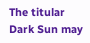The titular Dark Sun may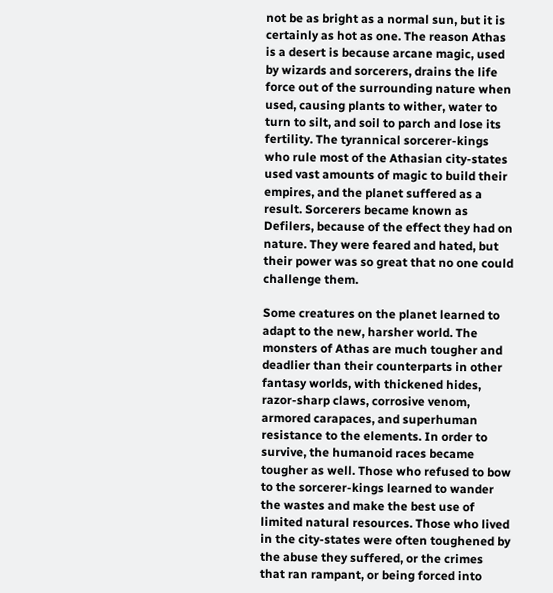not be as bright as a normal sun, but it is certainly as hot as one. The reason Athas is a desert is because arcane magic, used by wizards and sorcerers, drains the life force out of the surrounding nature when used, causing plants to wither, water to turn to silt, and soil to parch and lose its fertility. The tyrannical sorcerer-kings who rule most of the Athasian city-states used vast amounts of magic to build their empires, and the planet suffered as a result. Sorcerers became known as Defilers, because of the effect they had on nature. They were feared and hated, but their power was so great that no one could challenge them.

Some creatures on the planet learned to adapt to the new, harsher world. The monsters of Athas are much tougher and deadlier than their counterparts in other fantasy worlds, with thickened hides, razor-sharp claws, corrosive venom, armored carapaces, and superhuman resistance to the elements. In order to survive, the humanoid races became tougher as well. Those who refused to bow to the sorcerer-kings learned to wander the wastes and make the best use of limited natural resources. Those who lived in the city-states were often toughened by the abuse they suffered, or the crimes that ran rampant, or being forced into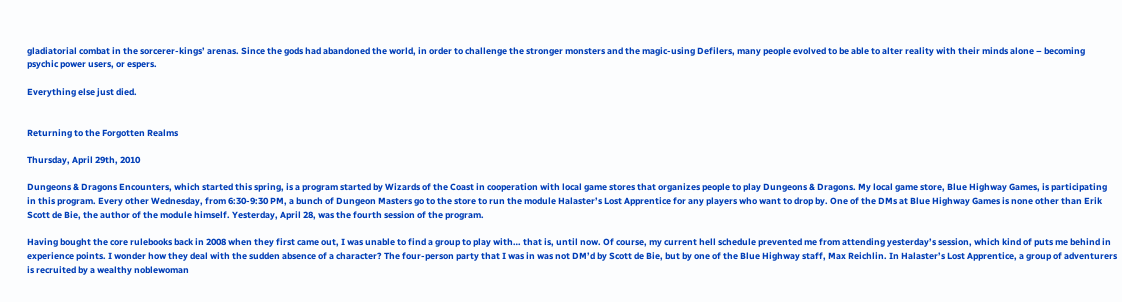gladiatorial combat in the sorcerer-kings’ arenas. Since the gods had abandoned the world, in order to challenge the stronger monsters and the magic-using Defilers, many people evolved to be able to alter reality with their minds alone – becoming psychic power users, or espers.

Everything else just died.


Returning to the Forgotten Realms

Thursday, April 29th, 2010

Dungeons & Dragons Encounters, which started this spring, is a program started by Wizards of the Coast in cooperation with local game stores that organizes people to play Dungeons & Dragons. My local game store, Blue Highway Games, is participating in this program. Every other Wednesday, from 6:30-9:30 PM, a bunch of Dungeon Masters go to the store to run the module Halaster’s Lost Apprentice for any players who want to drop by. One of the DMs at Blue Highway Games is none other than Erik Scott de Bie, the author of the module himself. Yesterday, April 28, was the fourth session of the program.

Having bought the core rulebooks back in 2008 when they first came out, I was unable to find a group to play with… that is, until now. Of course, my current hell schedule prevented me from attending yesterday’s session, which kind of puts me behind in experience points. I wonder how they deal with the sudden absence of a character? The four-person party that I was in was not DM’d by Scott de Bie, but by one of the Blue Highway staff, Max Reichlin. In Halaster’s Lost Apprentice, a group of adventurers is recruited by a wealthy noblewoman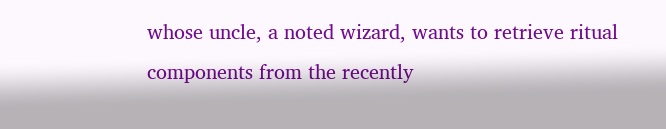whose uncle, a noted wizard, wants to retrieve ritual components from the recently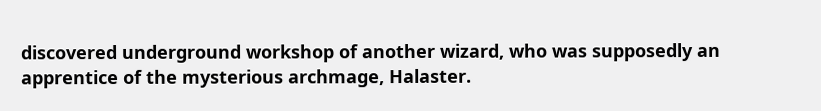discovered underground workshop of another wizard, who was supposedly an apprentice of the mysterious archmage, Halaster.